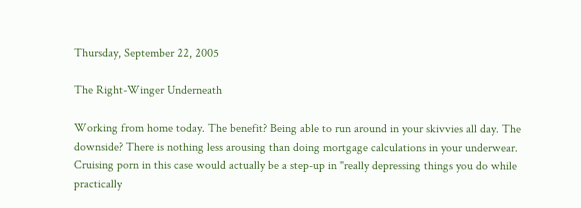Thursday, September 22, 2005

The Right-Winger Underneath

Working from home today. The benefit? Being able to run around in your skivvies all day. The downside? There is nothing less arousing than doing mortgage calculations in your underwear. Cruising porn in this case would actually be a step-up in "really depressing things you do while practically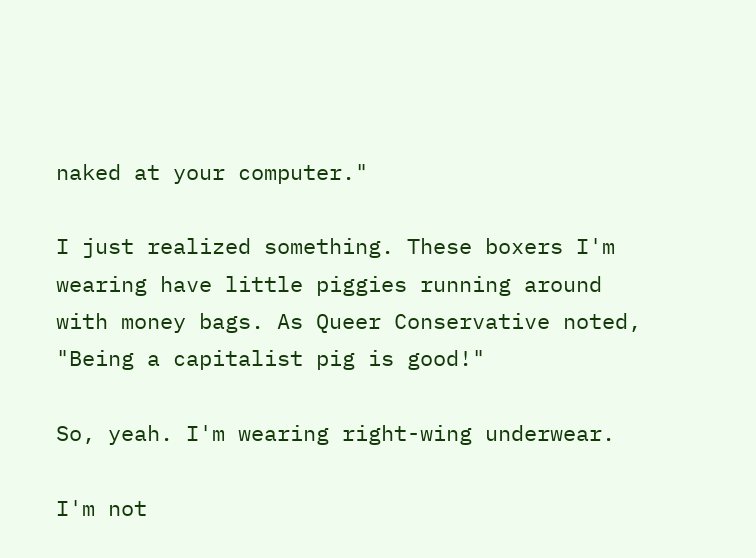naked at your computer."

I just realized something. These boxers I'm wearing have little piggies running around with money bags. As Queer Conservative noted, "Being a capitalist pig is good!"

So, yeah. I'm wearing right-wing underwear.

I'm not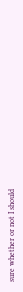sure whether or not I should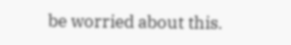be worried about this.